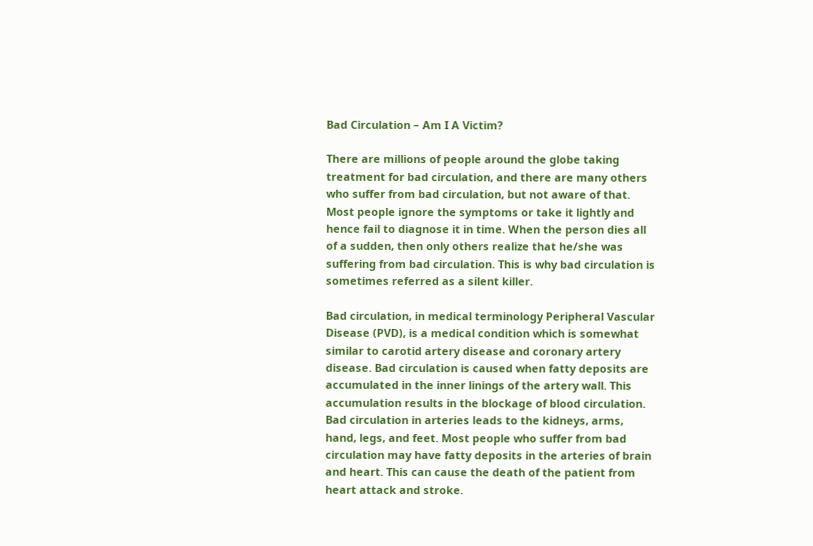Bad Circulation – Am I A Victim?

There are millions of people around the globe taking treatment for bad circulation, and there are many others who suffer from bad circulation, but not aware of that. Most people ignore the symptoms or take it lightly and hence fail to diagnose it in time. When the person dies all of a sudden, then only others realize that he/she was suffering from bad circulation. This is why bad circulation is sometimes referred as a silent killer.

Bad circulation, in medical terminology Peripheral Vascular Disease (PVD), is a medical condition which is somewhat similar to carotid artery disease and coronary artery disease. Bad circulation is caused when fatty deposits are accumulated in the inner linings of the artery wall. This accumulation results in the blockage of blood circulation. Bad circulation in arteries leads to the kidneys, arms, hand, legs, and feet. Most people who suffer from bad circulation may have fatty deposits in the arteries of brain and heart. This can cause the death of the patient from heart attack and stroke.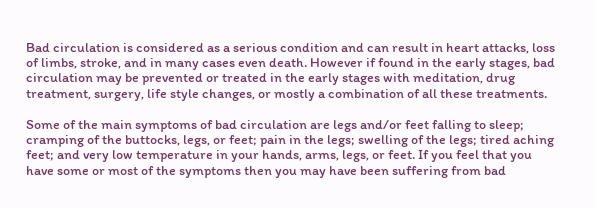Bad circulation is considered as a serious condition and can result in heart attacks, loss of limbs, stroke, and in many cases even death. However if found in the early stages, bad circulation may be prevented or treated in the early stages with meditation, drug treatment, surgery, life style changes, or mostly a combination of all these treatments.

Some of the main symptoms of bad circulation are legs and/or feet falling to sleep; cramping of the buttocks, legs, or feet; pain in the legs; swelling of the legs; tired aching feet; and very low temperature in your hands, arms, legs, or feet. If you feel that you have some or most of the symptoms then you may have been suffering from bad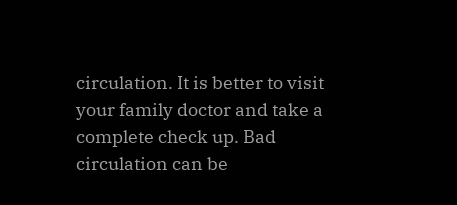circulation. It is better to visit your family doctor and take a complete check up. Bad circulation can be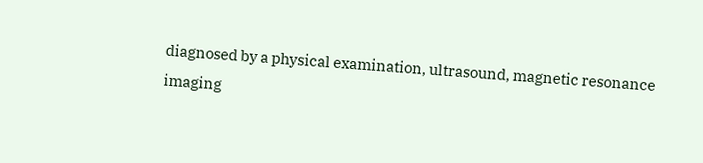diagnosed by a physical examination, ultrasound, magnetic resonance imaging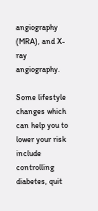angiography (MRA), and X-ray angiography.

Some lifestyle changes which can help you to lower your risk include controlling diabetes, quit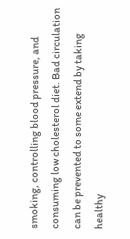smoking, controlling blood pressure, and consuming low cholesterol diet. Bad circulation can be prevented to some extend by taking healthy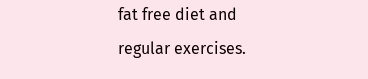fat free diet and regular exercises.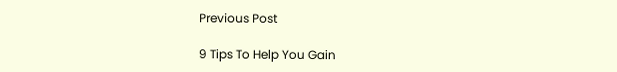Previous Post

9 Tips To Help You Gain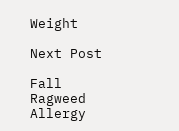Weight

Next Post

Fall Ragweed Allergy